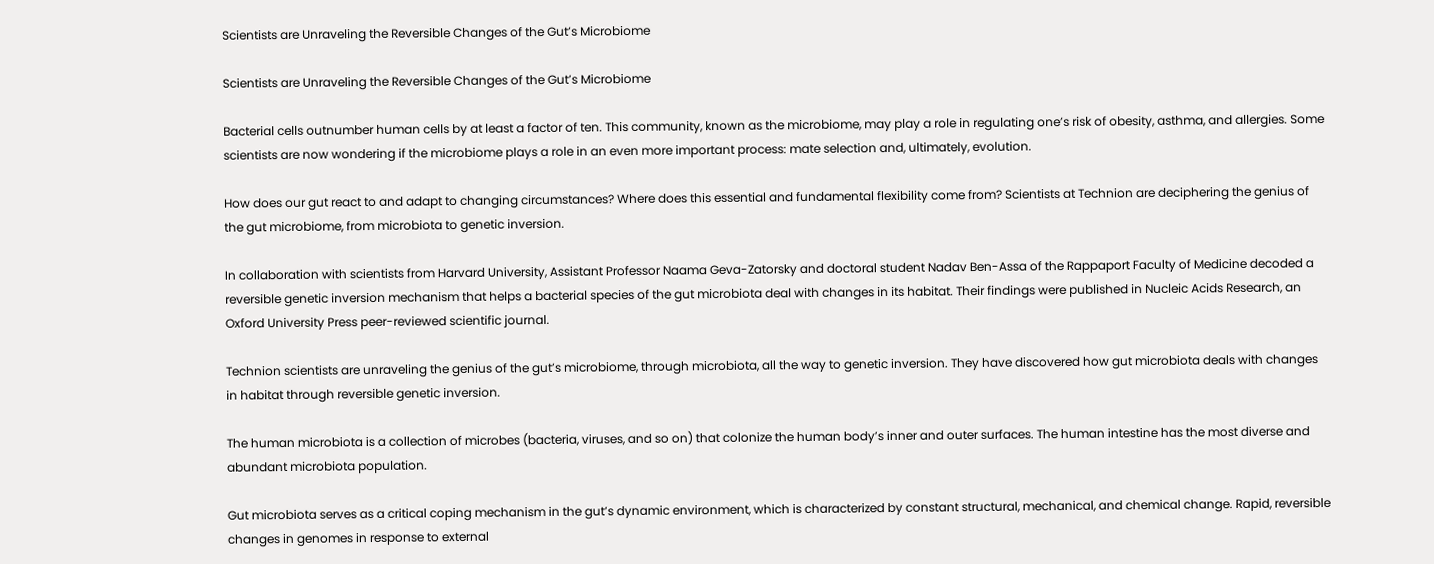Scientists are Unraveling the Reversible Changes of the Gut’s Microbiome

Scientists are Unraveling the Reversible Changes of the Gut’s Microbiome

Bacterial cells outnumber human cells by at least a factor of ten. This community, known as the microbiome, may play a role in regulating one’s risk of obesity, asthma, and allergies. Some scientists are now wondering if the microbiome plays a role in an even more important process: mate selection and, ultimately, evolution.

How does our gut react to and adapt to changing circumstances? Where does this essential and fundamental flexibility come from? Scientists at Technion are deciphering the genius of the gut microbiome, from microbiota to genetic inversion.

In collaboration with scientists from Harvard University, Assistant Professor Naama Geva-Zatorsky and doctoral student Nadav Ben-Assa of the Rappaport Faculty of Medicine decoded a reversible genetic inversion mechanism that helps a bacterial species of the gut microbiota deal with changes in its habitat. Their findings were published in Nucleic Acids Research, an Oxford University Press peer-reviewed scientific journal.

Technion scientists are unraveling the genius of the gut’s microbiome, through microbiota, all the way to genetic inversion. They have discovered how gut microbiota deals with changes in habitat through reversible genetic inversion.

The human microbiota is a collection of microbes (bacteria, viruses, and so on) that colonize the human body’s inner and outer surfaces. The human intestine has the most diverse and abundant microbiota population.

Gut microbiota serves as a critical coping mechanism in the gut’s dynamic environment, which is characterized by constant structural, mechanical, and chemical change. Rapid, reversible changes in genomes in response to external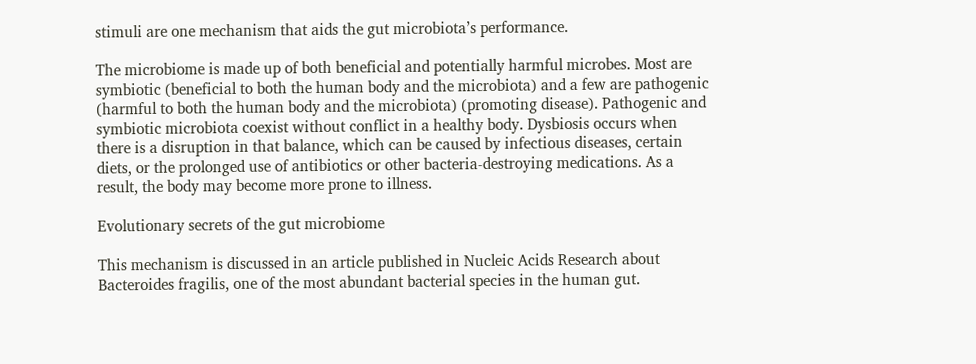stimuli are one mechanism that aids the gut microbiota’s performance.

The microbiome is made up of both beneficial and potentially harmful microbes. Most are symbiotic (beneficial to both the human body and the microbiota) and a few are pathogenic (harmful to both the human body and the microbiota) (promoting disease). Pathogenic and symbiotic microbiota coexist without conflict in a healthy body. Dysbiosis occurs when there is a disruption in that balance, which can be caused by infectious diseases, certain diets, or the prolonged use of antibiotics or other bacteria-destroying medications. As a result, the body may become more prone to illness.

Evolutionary secrets of the gut microbiome

This mechanism is discussed in an article published in Nucleic Acids Research about Bacteroides fragilis, one of the most abundant bacterial species in the human gut.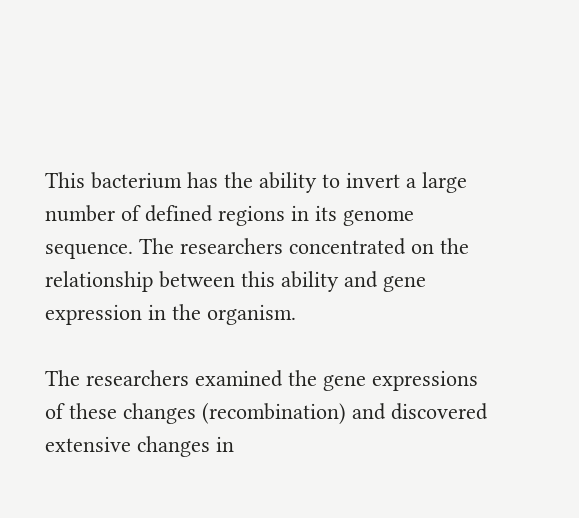This bacterium has the ability to invert a large number of defined regions in its genome sequence. The researchers concentrated on the relationship between this ability and gene expression in the organism.

The researchers examined the gene expressions of these changes (recombination) and discovered extensive changes in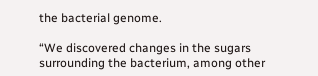the bacterial genome.

“We discovered changes in the sugars surrounding the bacterium, among other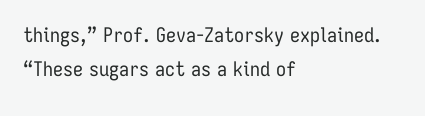things,” Prof. Geva-Zatorsky explained. “These sugars act as a kind of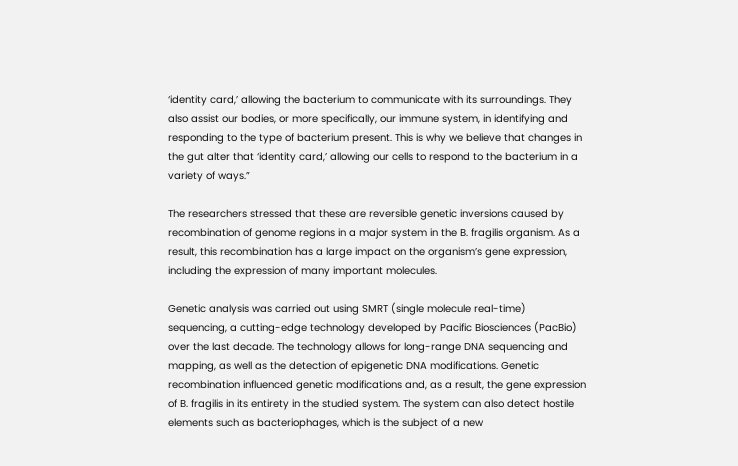‘identity card,’ allowing the bacterium to communicate with its surroundings. They also assist our bodies, or more specifically, our immune system, in identifying and responding to the type of bacterium present. This is why we believe that changes in the gut alter that ‘identity card,’ allowing our cells to respond to the bacterium in a variety of ways.”

The researchers stressed that these are reversible genetic inversions caused by recombination of genome regions in a major system in the B. fragilis organism. As a result, this recombination has a large impact on the organism’s gene expression, including the expression of many important molecules.

Genetic analysis was carried out using SMRT (single molecule real-time) sequencing, a cutting-edge technology developed by Pacific Biosciences (PacBio) over the last decade. The technology allows for long-range DNA sequencing and mapping, as well as the detection of epigenetic DNA modifications. Genetic recombination influenced genetic modifications and, as a result, the gene expression of B. fragilis in its entirety in the studied system. The system can also detect hostile elements such as bacteriophages, which is the subject of a new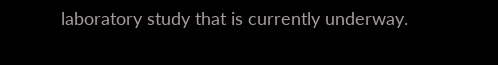laboratory study that is currently underway.